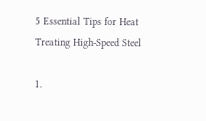5 Essential Tips for Heat Treating High-Speed Steel

1.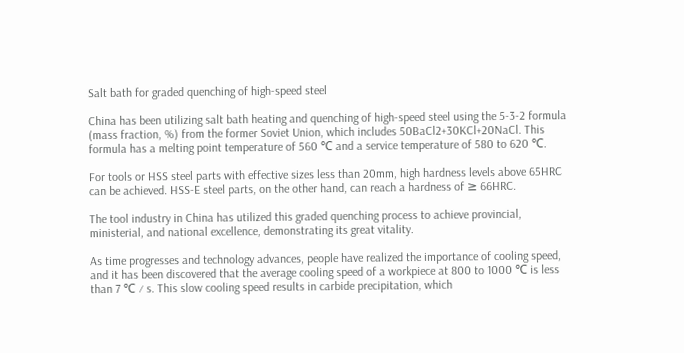Salt bath for graded quenching of high-speed steel

China has been utilizing salt bath heating and quenching of high-speed steel using the 5-3-2 formula (mass fraction, %) from the former Soviet Union, which includes 50BaCl2+30KCl+20NaCl. This formula has a melting point temperature of 560 ℃ and a service temperature of 580 to 620 ℃.

For tools or HSS steel parts with effective sizes less than 20mm, high hardness levels above 65HRC can be achieved. HSS-E steel parts, on the other hand, can reach a hardness of ≥ 66HRC.

The tool industry in China has utilized this graded quenching process to achieve provincial, ministerial, and national excellence, demonstrating its great vitality.

As time progresses and technology advances, people have realized the importance of cooling speed, and it has been discovered that the average cooling speed of a workpiece at 800 to 1000 ℃ is less than 7 ℃ ⁄ s. This slow cooling speed results in carbide precipitation, which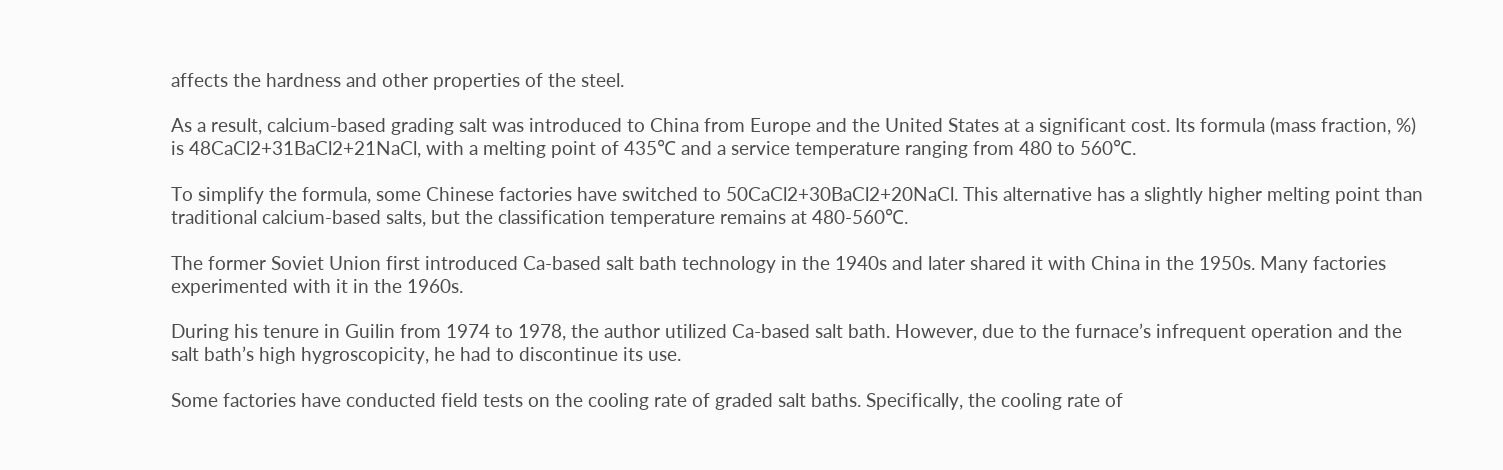affects the hardness and other properties of the steel.

As a result, calcium-based grading salt was introduced to China from Europe and the United States at a significant cost. Its formula (mass fraction, %) is 48CaCl2+31BaCl2+21NaCl, with a melting point of 435℃ and a service temperature ranging from 480 to 560℃.

To simplify the formula, some Chinese factories have switched to 50CaCl2+30BaCl2+20NaCl. This alternative has a slightly higher melting point than traditional calcium-based salts, but the classification temperature remains at 480-560℃.

The former Soviet Union first introduced Ca-based salt bath technology in the 1940s and later shared it with China in the 1950s. Many factories experimented with it in the 1960s.

During his tenure in Guilin from 1974 to 1978, the author utilized Ca-based salt bath. However, due to the furnace’s infrequent operation and the salt bath’s high hygroscopicity, he had to discontinue its use.

Some factories have conducted field tests on the cooling rate of graded salt baths. Specifically, the cooling rate of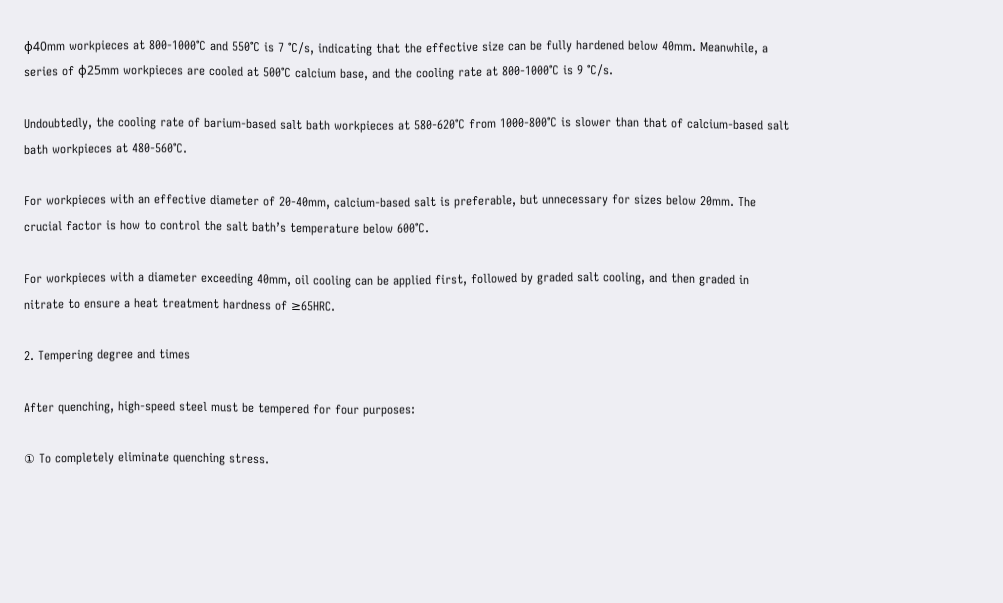φ40mm workpieces at 800-1000℃ and 550℃ is 7 ℃/s, indicating that the effective size can be fully hardened below 40mm. Meanwhile, a series of φ25mm workpieces are cooled at 500℃ calcium base, and the cooling rate at 800-1000℃ is 9 ℃/s.

Undoubtedly, the cooling rate of barium-based salt bath workpieces at 580-620℃ from 1000-800℃ is slower than that of calcium-based salt bath workpieces at 480-560℃.

For workpieces with an effective diameter of 20-40mm, calcium-based salt is preferable, but unnecessary for sizes below 20mm. The crucial factor is how to control the salt bath’s temperature below 600℃.

For workpieces with a diameter exceeding 40mm, oil cooling can be applied first, followed by graded salt cooling, and then graded in nitrate to ensure a heat treatment hardness of ≥65HRC.

2. Tempering degree and times

After quenching, high-speed steel must be tempered for four purposes:

① To completely eliminate quenching stress.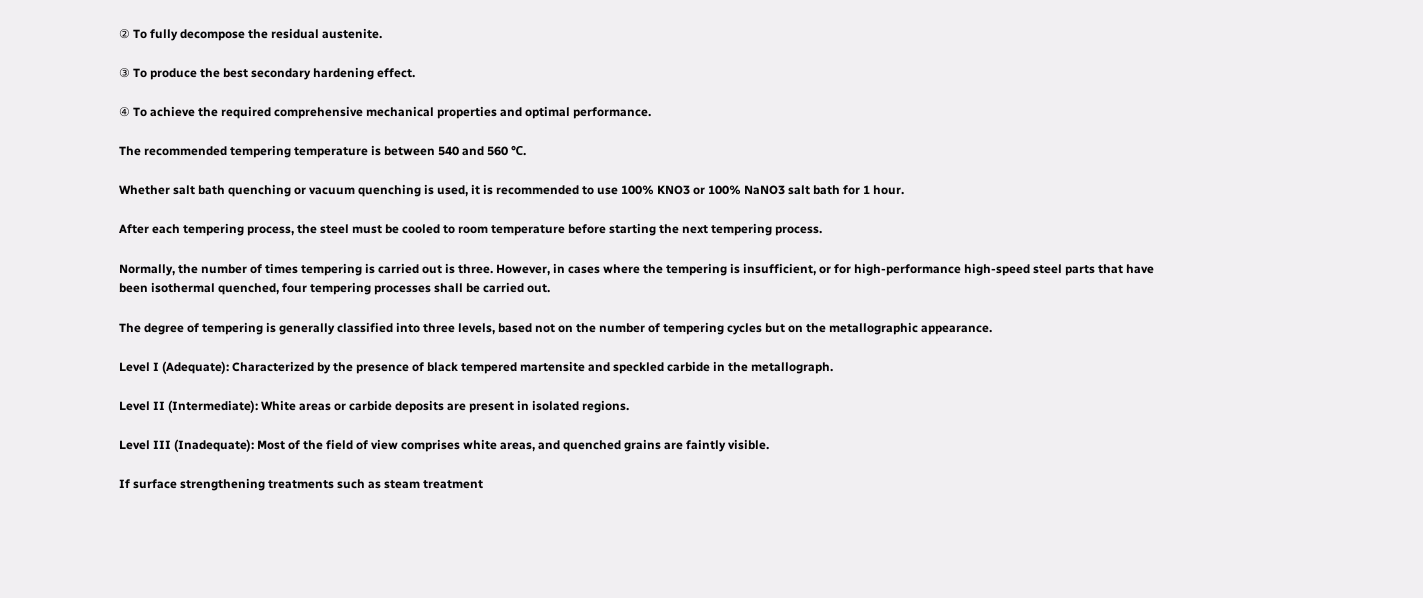② To fully decompose the residual austenite.

③ To produce the best secondary hardening effect.

④ To achieve the required comprehensive mechanical properties and optimal performance.

The recommended tempering temperature is between 540 and 560 ℃.

Whether salt bath quenching or vacuum quenching is used, it is recommended to use 100% KNO3 or 100% NaNO3 salt bath for 1 hour.

After each tempering process, the steel must be cooled to room temperature before starting the next tempering process.

Normally, the number of times tempering is carried out is three. However, in cases where the tempering is insufficient, or for high-performance high-speed steel parts that have been isothermal quenched, four tempering processes shall be carried out.

The degree of tempering is generally classified into three levels, based not on the number of tempering cycles but on the metallographic appearance.

Level I (Adequate): Characterized by the presence of black tempered martensite and speckled carbide in the metallograph.

Level II (Intermediate): White areas or carbide deposits are present in isolated regions.

Level III (Inadequate): Most of the field of view comprises white areas, and quenched grains are faintly visible.

If surface strengthening treatments such as steam treatment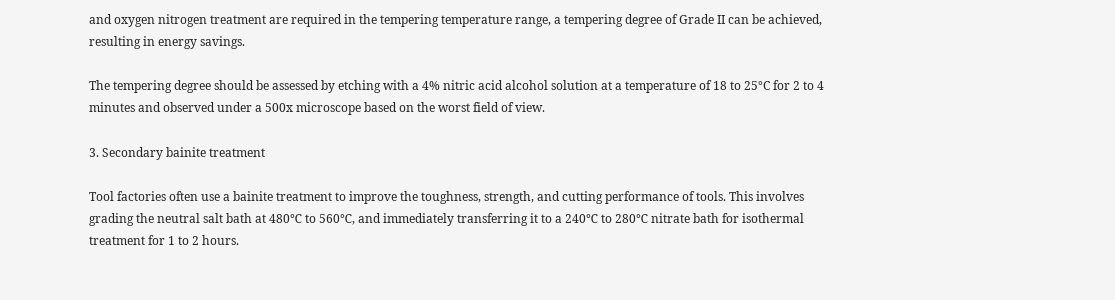and oxygen nitrogen treatment are required in the tempering temperature range, a tempering degree of Grade II can be achieved, resulting in energy savings.

The tempering degree should be assessed by etching with a 4% nitric acid alcohol solution at a temperature of 18 to 25°C for 2 to 4 minutes and observed under a 500x microscope based on the worst field of view.

3. Secondary bainite treatment

Tool factories often use a bainite treatment to improve the toughness, strength, and cutting performance of tools. This involves grading the neutral salt bath at 480℃ to 560℃, and immediately transferring it to a 240℃ to 280℃ nitrate bath for isothermal treatment for 1 to 2 hours.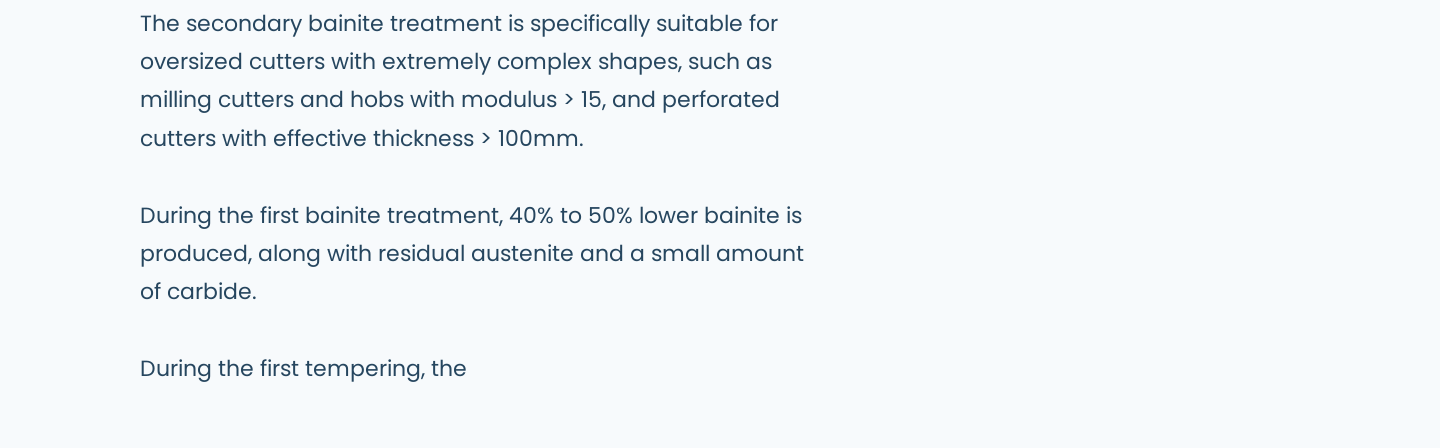The secondary bainite treatment is specifically suitable for oversized cutters with extremely complex shapes, such as milling cutters and hobs with modulus > 15, and perforated cutters with effective thickness > 100mm.

During the first bainite treatment, 40% to 50% lower bainite is produced, along with residual austenite and a small amount of carbide.

During the first tempering, the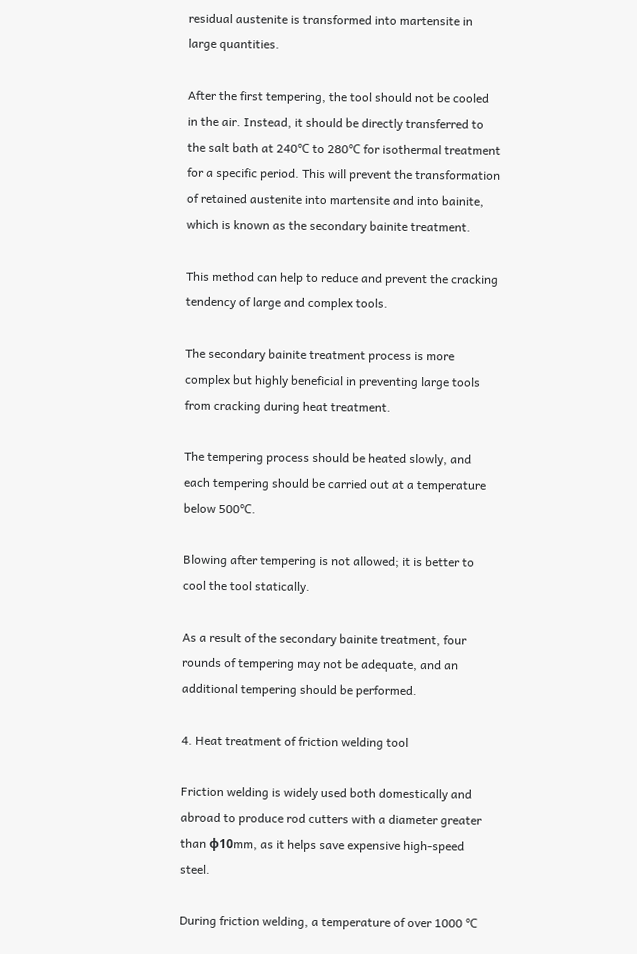residual austenite is transformed into martensite in large quantities.

After the first tempering, the tool should not be cooled in the air. Instead, it should be directly transferred to the salt bath at 240℃ to 280℃ for isothermal treatment for a specific period. This will prevent the transformation of retained austenite into martensite and into bainite, which is known as the secondary bainite treatment.

This method can help to reduce and prevent the cracking tendency of large and complex tools.

The secondary bainite treatment process is more complex but highly beneficial in preventing large tools from cracking during heat treatment.

The tempering process should be heated slowly, and each tempering should be carried out at a temperature below 500℃.

Blowing after tempering is not allowed; it is better to cool the tool statically.

As a result of the secondary bainite treatment, four rounds of tempering may not be adequate, and an additional tempering should be performed.

4. Heat treatment of friction welding tool

Friction welding is widely used both domestically and abroad to produce rod cutters with a diameter greater than φ10mm, as it helps save expensive high-speed steel.

During friction welding, a temperature of over 1000 ℃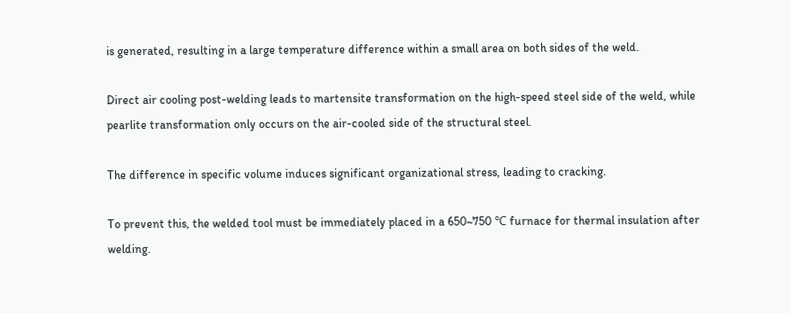is generated, resulting in a large temperature difference within a small area on both sides of the weld.

Direct air cooling post-welding leads to martensite transformation on the high-speed steel side of the weld, while pearlite transformation only occurs on the air-cooled side of the structural steel.

The difference in specific volume induces significant organizational stress, leading to cracking.

To prevent this, the welded tool must be immediately placed in a 650~750 ℃ furnace for thermal insulation after welding.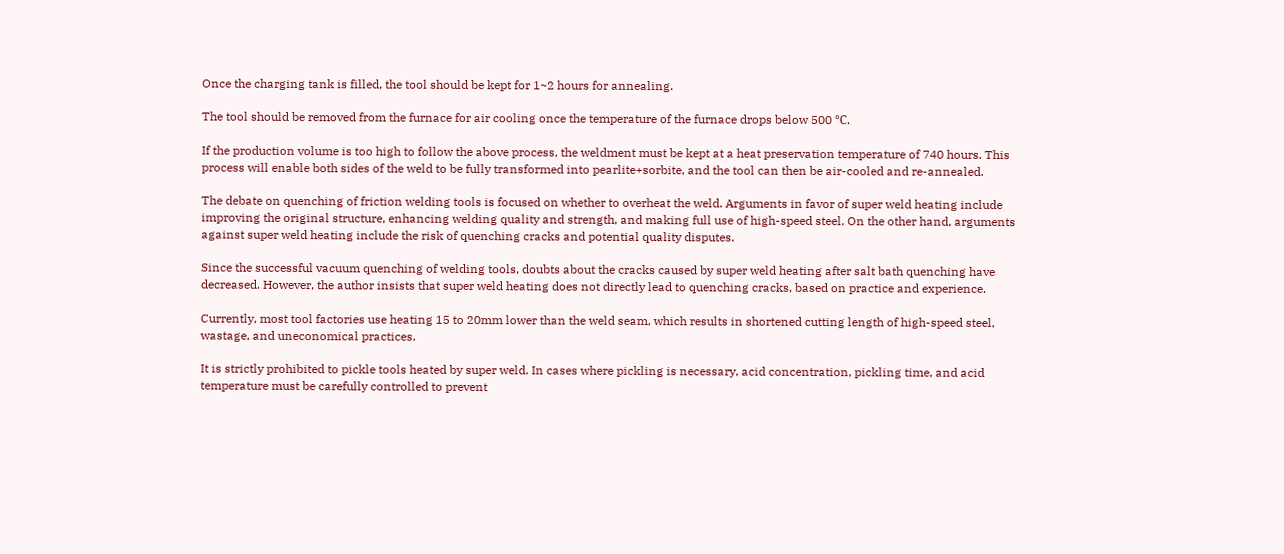Once the charging tank is filled, the tool should be kept for 1~2 hours for annealing.

The tool should be removed from the furnace for air cooling once the temperature of the furnace drops below 500 ℃.

If the production volume is too high to follow the above process, the weldment must be kept at a heat preservation temperature of 740 hours. This process will enable both sides of the weld to be fully transformed into pearlite+sorbite, and the tool can then be air-cooled and re-annealed.

The debate on quenching of friction welding tools is focused on whether to overheat the weld. Arguments in favor of super weld heating include improving the original structure, enhancing welding quality and strength, and making full use of high-speed steel. On the other hand, arguments against super weld heating include the risk of quenching cracks and potential quality disputes.

Since the successful vacuum quenching of welding tools, doubts about the cracks caused by super weld heating after salt bath quenching have decreased. However, the author insists that super weld heating does not directly lead to quenching cracks, based on practice and experience.

Currently, most tool factories use heating 15 to 20mm lower than the weld seam, which results in shortened cutting length of high-speed steel, wastage, and uneconomical practices.

It is strictly prohibited to pickle tools heated by super weld. In cases where pickling is necessary, acid concentration, pickling time, and acid temperature must be carefully controlled to prevent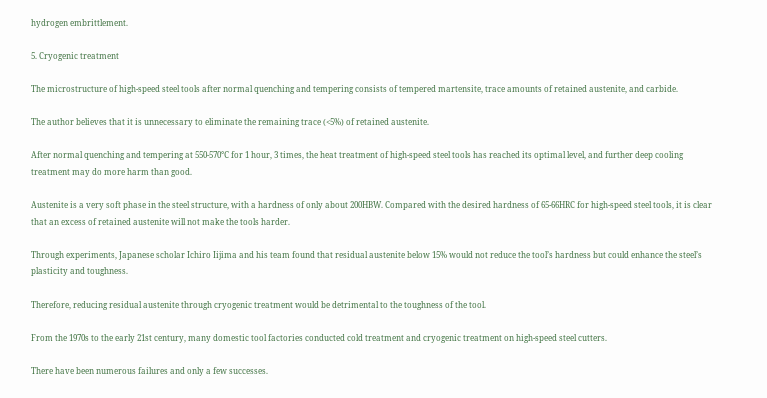hydrogen embrittlement.

5. Cryogenic treatment

The microstructure of high-speed steel tools after normal quenching and tempering consists of tempered martensite, trace amounts of retained austenite, and carbide.

The author believes that it is unnecessary to eliminate the remaining trace (<5%) of retained austenite.

After normal quenching and tempering at 550-570℃ for 1 hour, 3 times, the heat treatment of high-speed steel tools has reached its optimal level, and further deep cooling treatment may do more harm than good.

Austenite is a very soft phase in the steel structure, with a hardness of only about 200HBW. Compared with the desired hardness of 65-66HRC for high-speed steel tools, it is clear that an excess of retained austenite will not make the tools harder.

Through experiments, Japanese scholar Ichiro Iijima and his team found that residual austenite below 15% would not reduce the tool’s hardness but could enhance the steel’s plasticity and toughness.

Therefore, reducing residual austenite through cryogenic treatment would be detrimental to the toughness of the tool.

From the 1970s to the early 21st century, many domestic tool factories conducted cold treatment and cryogenic treatment on high-speed steel cutters.

There have been numerous failures and only a few successes.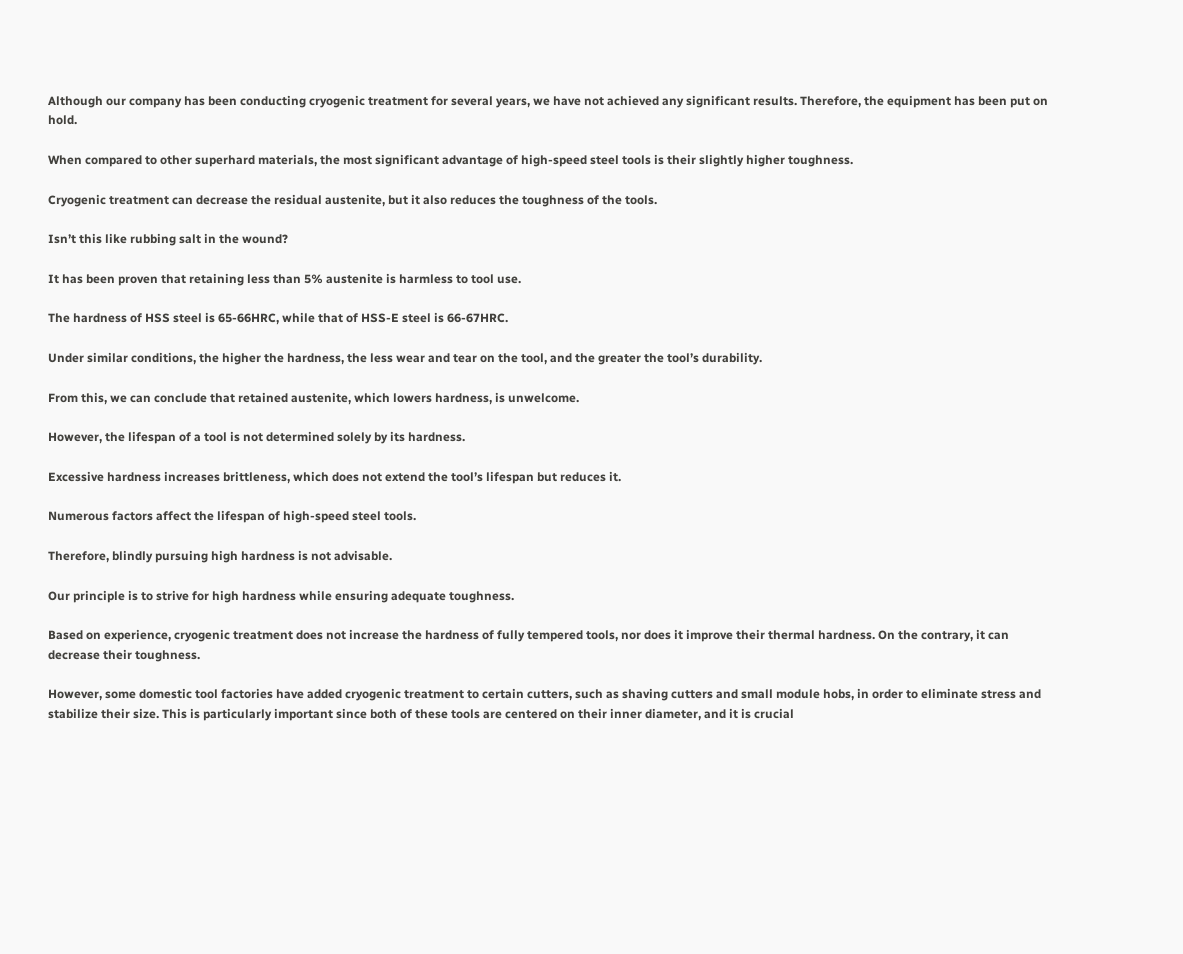Although our company has been conducting cryogenic treatment for several years, we have not achieved any significant results. Therefore, the equipment has been put on hold.

When compared to other superhard materials, the most significant advantage of high-speed steel tools is their slightly higher toughness.

Cryogenic treatment can decrease the residual austenite, but it also reduces the toughness of the tools.

Isn’t this like rubbing salt in the wound?

It has been proven that retaining less than 5% austenite is harmless to tool use.

The hardness of HSS steel is 65-66HRC, while that of HSS-E steel is 66-67HRC.

Under similar conditions, the higher the hardness, the less wear and tear on the tool, and the greater the tool’s durability.

From this, we can conclude that retained austenite, which lowers hardness, is unwelcome.

However, the lifespan of a tool is not determined solely by its hardness.

Excessive hardness increases brittleness, which does not extend the tool’s lifespan but reduces it.

Numerous factors affect the lifespan of high-speed steel tools.

Therefore, blindly pursuing high hardness is not advisable.

Our principle is to strive for high hardness while ensuring adequate toughness.

Based on experience, cryogenic treatment does not increase the hardness of fully tempered tools, nor does it improve their thermal hardness. On the contrary, it can decrease their toughness.

However, some domestic tool factories have added cryogenic treatment to certain cutters, such as shaving cutters and small module hobs, in order to eliminate stress and stabilize their size. This is particularly important since both of these tools are centered on their inner diameter, and it is crucial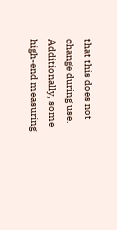that this does not change during use. Additionally, some high-end measuring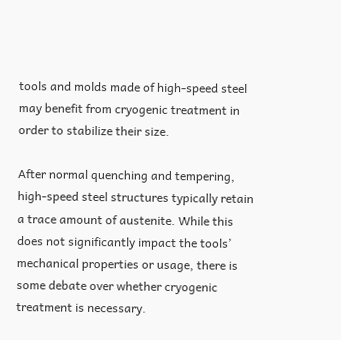tools and molds made of high-speed steel may benefit from cryogenic treatment in order to stabilize their size.

After normal quenching and tempering, high-speed steel structures typically retain a trace amount of austenite. While this does not significantly impact the tools’ mechanical properties or usage, there is some debate over whether cryogenic treatment is necessary.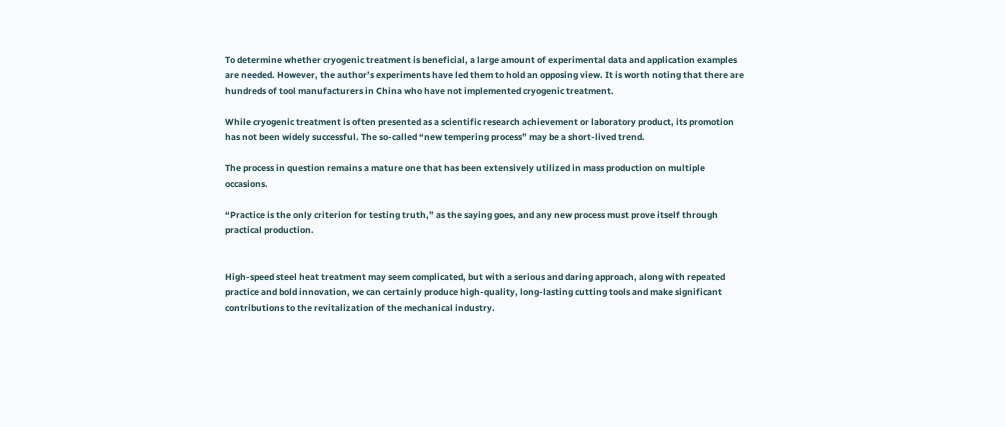To determine whether cryogenic treatment is beneficial, a large amount of experimental data and application examples are needed. However, the author’s experiments have led them to hold an opposing view. It is worth noting that there are hundreds of tool manufacturers in China who have not implemented cryogenic treatment.

While cryogenic treatment is often presented as a scientific research achievement or laboratory product, its promotion has not been widely successful. The so-called “new tempering process” may be a short-lived trend.

The process in question remains a mature one that has been extensively utilized in mass production on multiple occasions.

“Practice is the only criterion for testing truth,” as the saying goes, and any new process must prove itself through practical production.


High-speed steel heat treatment may seem complicated, but with a serious and daring approach, along with repeated practice and bold innovation, we can certainly produce high-quality, long-lasting cutting tools and make significant contributions to the revitalization of the mechanical industry.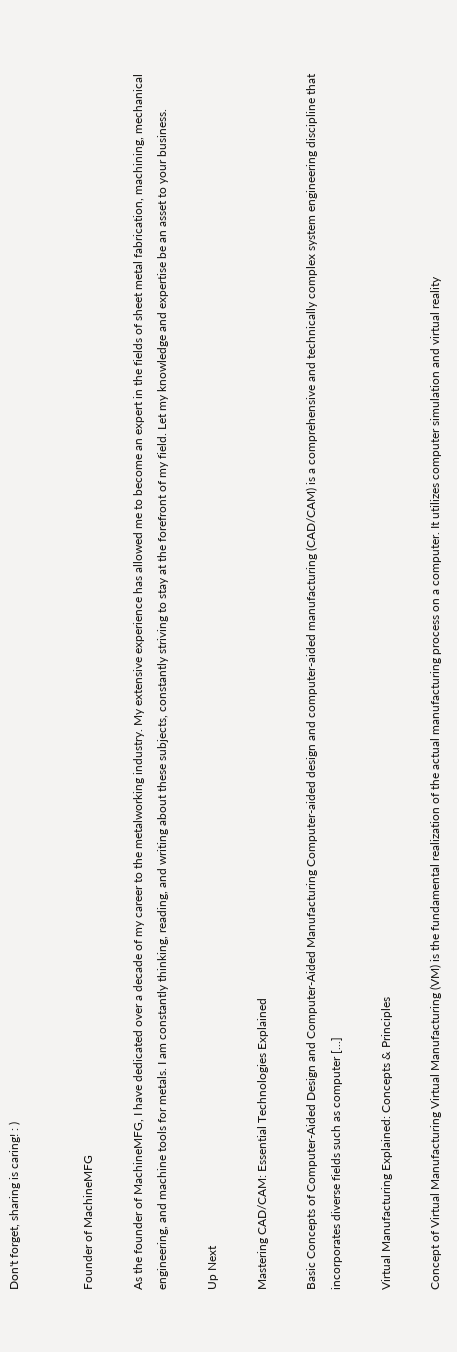Don't forget, sharing is caring! : )


Founder of MachineMFG

As the founder of MachineMFG, I have dedicated over a decade of my career to the metalworking industry. My extensive experience has allowed me to become an expert in the fields of sheet metal fabrication, machining, mechanical engineering, and machine tools for metals. I am constantly thinking, reading, and writing about these subjects, constantly striving to stay at the forefront of my field. Let my knowledge and expertise be an asset to your business.

Up Next

Mastering CAD/CAM: Essential Technologies Explained

Basic Concepts of Computer-Aided Design and Computer-Aided Manufacturing Computer-aided design and computer-aided manufacturing (CAD/CAM) is a comprehensive and technically complex system engineering discipline that incorporates diverse fields such as computer [...]

Virtual Manufacturing Explained: Concepts & Principles

Concept of Virtual Manufacturing Virtual Manufacturing (VM) is the fundamental realization of the actual manufacturing process on a computer. It utilizes computer simulation and virtual reality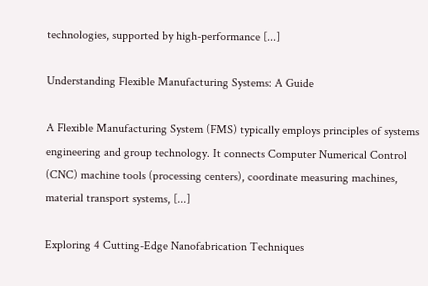technologies, supported by high-performance [...]

Understanding Flexible Manufacturing Systems: A Guide

A Flexible Manufacturing System (FMS) typically employs principles of systems engineering and group technology. It connects Computer Numerical Control (CNC) machine tools (processing centers), coordinate measuring machines, material transport systems, [...]

Exploring 4 Cutting-Edge Nanofabrication Techniques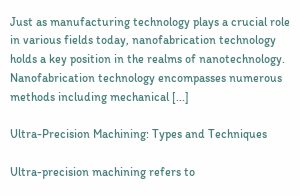Just as manufacturing technology plays a crucial role in various fields today, nanofabrication technology holds a key position in the realms of nanotechnology. Nanofabrication technology encompasses numerous methods including mechanical [...]

Ultra-Precision Machining: Types and Techniques

Ultra-precision machining refers to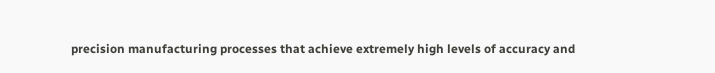precision manufacturing processes that achieve extremely high levels of accuracy and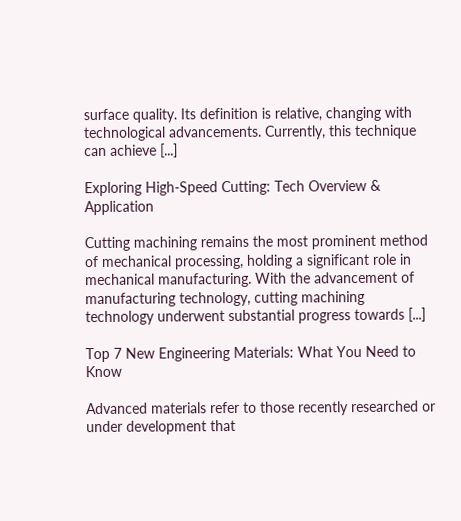surface quality. Its definition is relative, changing with technological advancements. Currently, this technique can achieve [...]

Exploring High-Speed Cutting: Tech Overview & Application

Cutting machining remains the most prominent method of mechanical processing, holding a significant role in mechanical manufacturing. With the advancement of manufacturing technology, cutting machining technology underwent substantial progress towards [...]

Top 7 New Engineering Materials: What You Need to Know

Advanced materials refer to those recently researched or under development that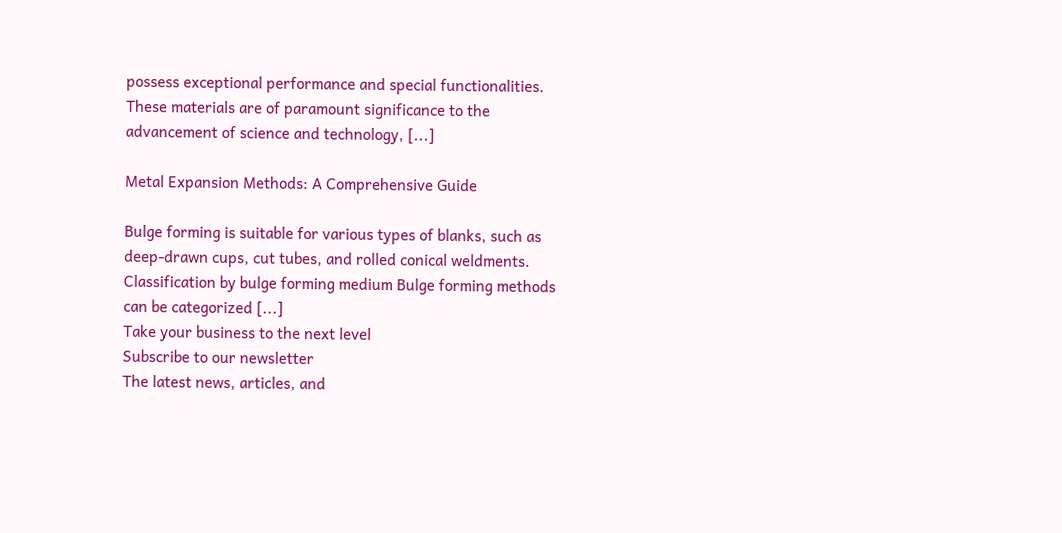possess exceptional performance and special functionalities. These materials are of paramount significance to the advancement of science and technology, [...]

Metal Expansion Methods: A Comprehensive Guide

Bulge forming is suitable for various types of blanks, such as deep-drawn cups, cut tubes, and rolled conical weldments. Classification by bulge forming medium Bulge forming methods can be categorized [...]
Take your business to the next level
Subscribe to our newsletter
The latest news, articles, and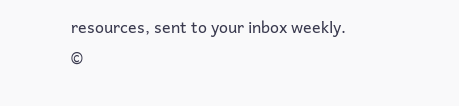resources, sent to your inbox weekly.
©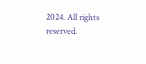2024. All rights reserved.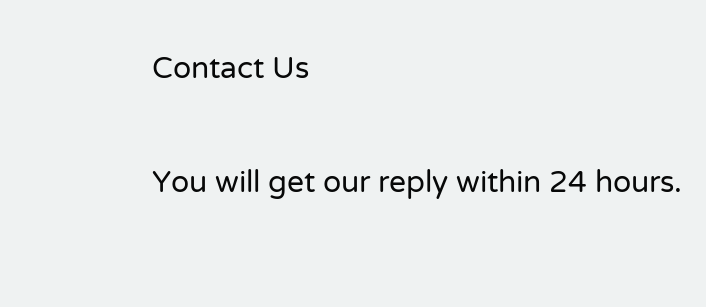Contact Us

You will get our reply within 24 hours.